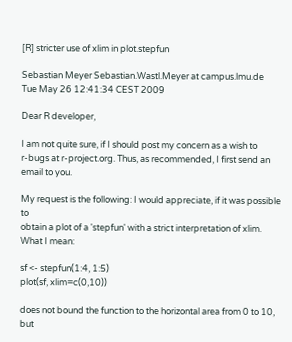[R] stricter use of xlim in plot.stepfun

Sebastian Meyer Sebastian.Wastl.Meyer at campus.lmu.de
Tue May 26 12:41:34 CEST 2009

Dear R developer,

I am not quite sure, if I should post my concern as a wish to
r-bugs at r-project.org. Thus, as recommended, I first send an email to you.

My request is the following: I would appreciate, if it was possible to
obtain a plot of a 'stepfun' with a strict interpretation of xlim.
What I mean:

sf <- stepfun(1:4, 1:5)
plot(sf, xlim=c(0,10))

does not bound the function to the horizontal area from 0 to 10, but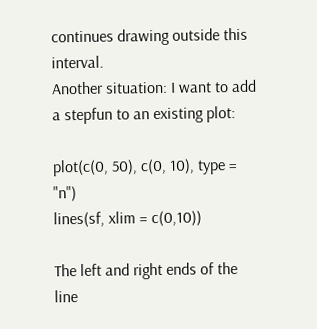continues drawing outside this interval.
Another situation: I want to add a stepfun to an existing plot:

plot(c(0, 50), c(0, 10), type = "n")
lines(sf, xlim = c(0,10))

The left and right ends of the line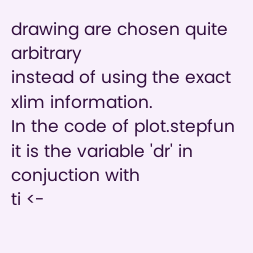drawing are chosen quite arbitrary
instead of using the exact xlim information.
In the code of plot.stepfun it is the variable 'dr' in conjuction with
ti <-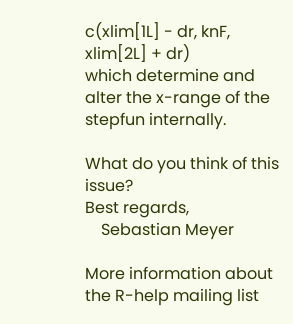c(xlim[1L] - dr, knF, xlim[2L] + dr)
which determine and alter the x-range of the stepfun internally.

What do you think of this issue?
Best regards,
    Sebastian Meyer

More information about the R-help mailing list